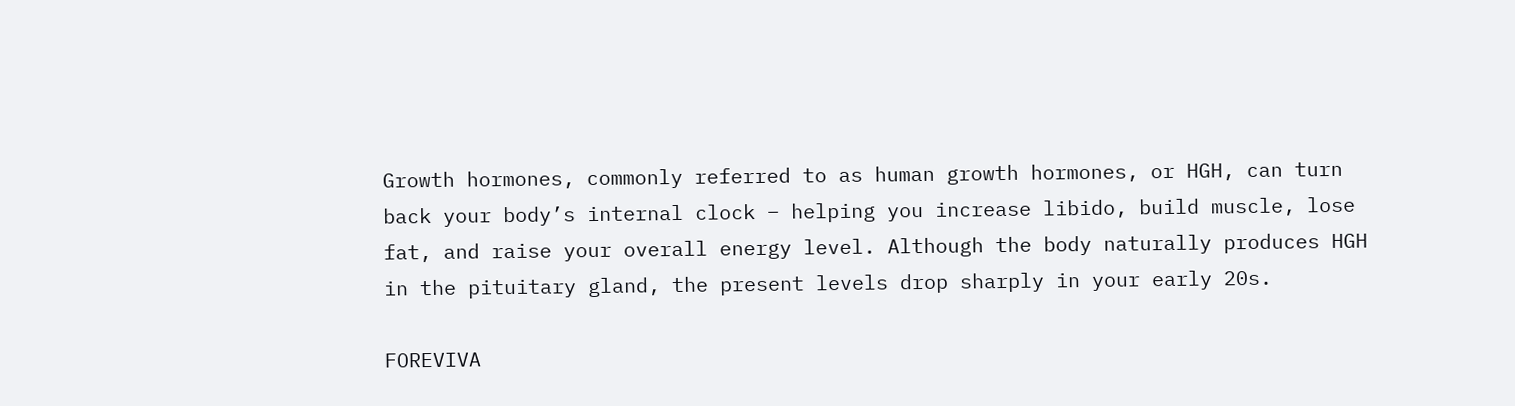Growth hormones, commonly referred to as human growth hormones, or HGH, can turn back your body’s internal clock – helping you increase libido, build muscle, lose fat, and raise your overall energy level. Although the body naturally produces HGH in the pituitary gland, the present levels drop sharply in your early 20s.

FOREVIVA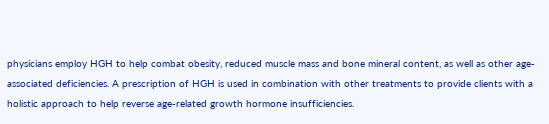physicians employ HGH to help combat obesity, reduced muscle mass and bone mineral content, as well as other age-associated deficiencies. A prescription of HGH is used in combination with other treatments to provide clients with a holistic approach to help reverse age-related growth hormone insufficiencies.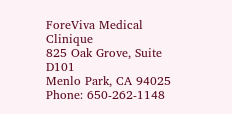ForeViva Medical Clinique
825 Oak Grove, Suite D101
Menlo Park, CA 94025
Phone: 650-262-1148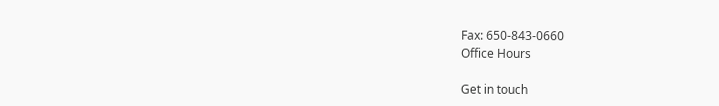Fax: 650-843-0660
Office Hours

Get in touch